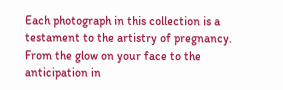Each photograph in this collection is a testament to the artistry of pregnancy. From the glow on your face to the anticipation in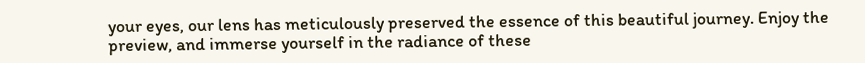your eyes, our lens has meticulously preserved the essence of this beautiful journey. Enjoy the preview, and immerse yourself in the radiance of these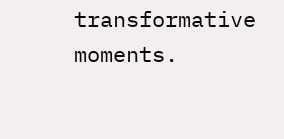transformative moments.